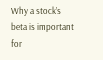Why a stock’s beta is important for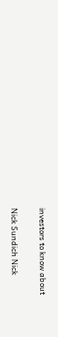investors to know about

Nick Sundich Nick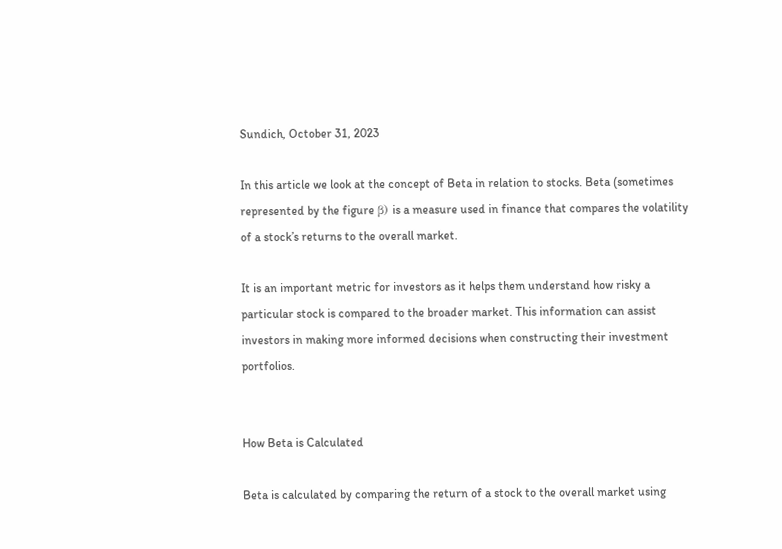Sundich, October 31, 2023

In this article we look at the concept of Beta in relation to stocks. Beta (sometimes represented by the figure β) is a measure used in finance that compares the volatility of a stock’s returns to the overall market.

It is an important metric for investors as it helps them understand how risky a particular stock is compared to the broader market. This information can assist investors in making more informed decisions when constructing their investment portfolios.


How Beta is Calculated

Beta is calculated by comparing the return of a stock to the overall market using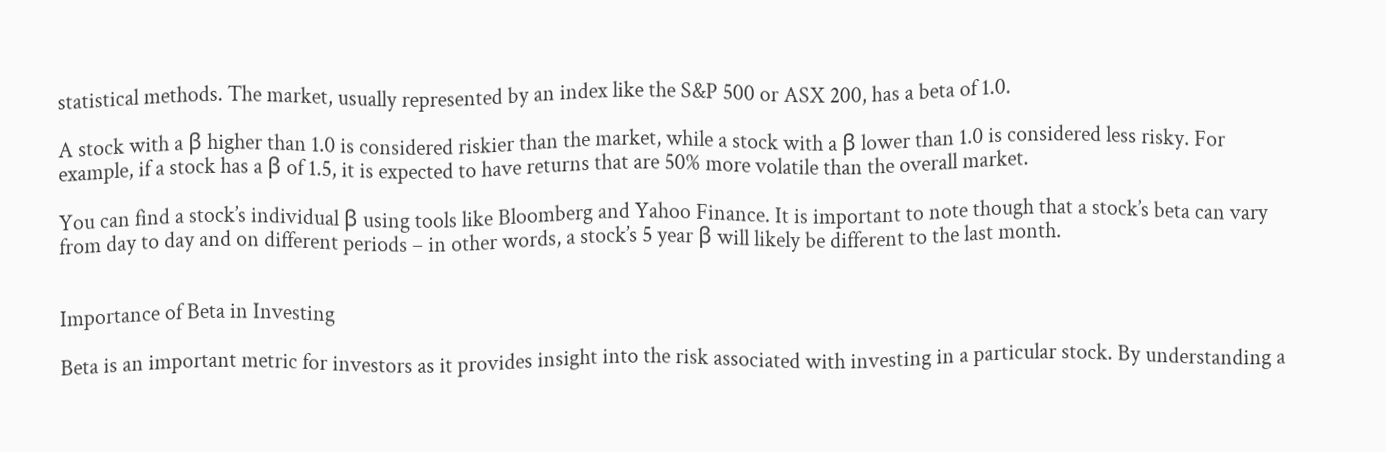statistical methods. The market, usually represented by an index like the S&P 500 or ASX 200, has a beta of 1.0.

A stock with a β higher than 1.0 is considered riskier than the market, while a stock with a β lower than 1.0 is considered less risky. For example, if a stock has a β of 1.5, it is expected to have returns that are 50% more volatile than the overall market.

You can find a stock’s individual β using tools like Bloomberg and Yahoo Finance. It is important to note though that a stock’s beta can vary from day to day and on different periods – in other words, a stock’s 5 year β will likely be different to the last month.


Importance of Beta in Investing

Beta is an important metric for investors as it provides insight into the risk associated with investing in a particular stock. By understanding a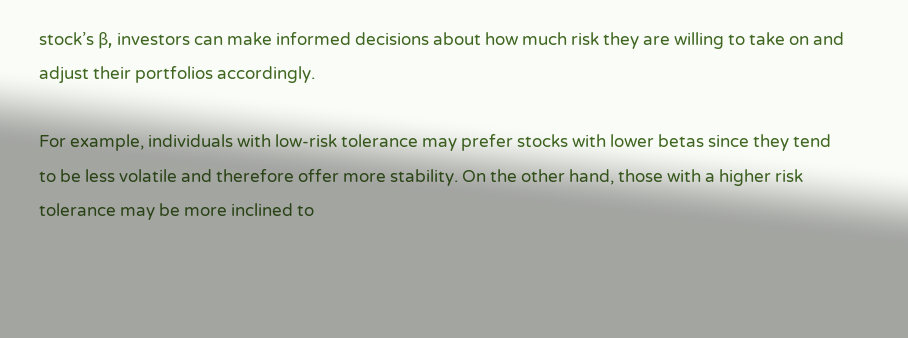stock’s β, investors can make informed decisions about how much risk they are willing to take on and adjust their portfolios accordingly.

For example, individuals with low-risk tolerance may prefer stocks with lower betas since they tend to be less volatile and therefore offer more stability. On the other hand, those with a higher risk tolerance may be more inclined to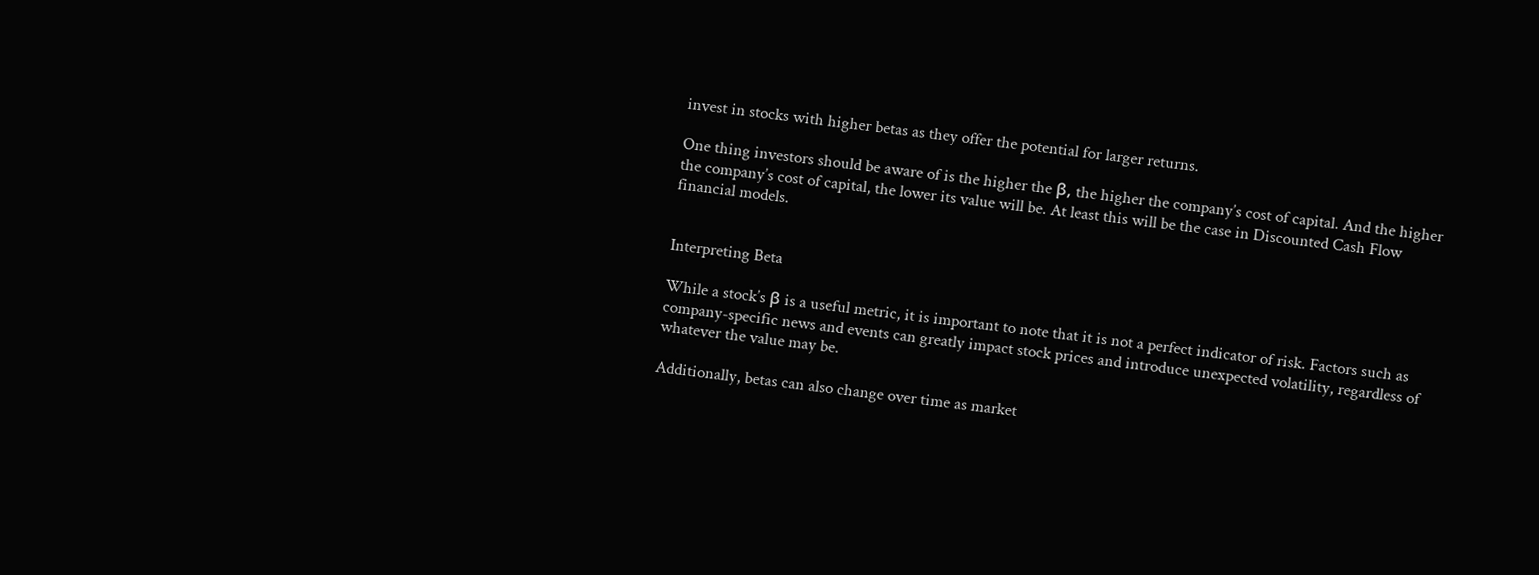invest in stocks with higher betas as they offer the potential for larger returns.

One thing investors should be aware of is the higher the β, the higher the company’s cost of capital. And the higher the company’s cost of capital, the lower its value will be. At least this will be the case in Discounted Cash Flow financial models.


Interpreting Beta

While a stock’s β is a useful metric, it is important to note that it is not a perfect indicator of risk. Factors such as company-specific news and events can greatly impact stock prices and introduce unexpected volatility, regardless of whatever the value may be.

Additionally, betas can also change over time as market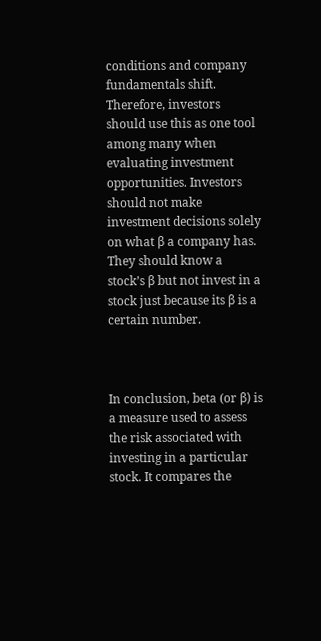conditions and company fundamentals shift. Therefore, investors should use this as one tool among many when evaluating investment opportunities. Investors should not make investment decisions solely on what β a company has. They should know a stock’s β but not invest in a stock just because its β is a certain number.



In conclusion, beta (or β) is a measure used to assess the risk associated with investing in a particular stock. It compares the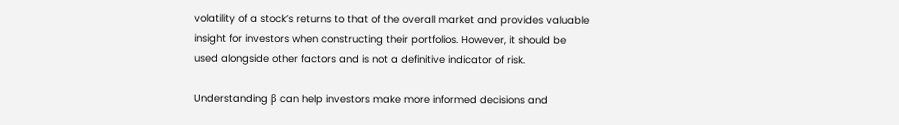volatility of a stock’s returns to that of the overall market and provides valuable insight for investors when constructing their portfolios. However, it should be used alongside other factors and is not a definitive indicator of risk.

Understanding β can help investors make more informed decisions and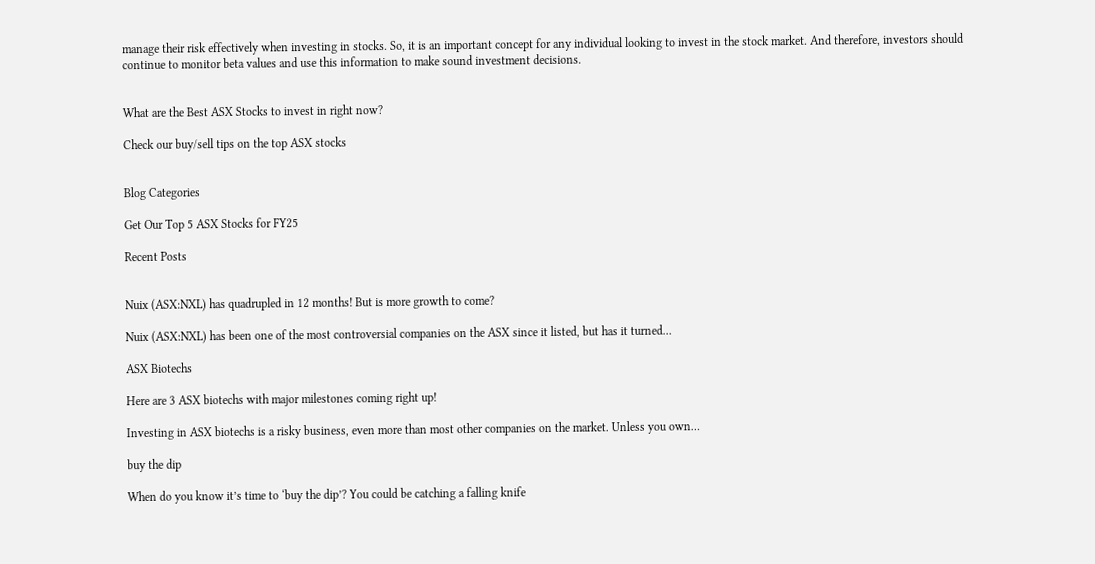manage their risk effectively when investing in stocks. So, it is an important concept for any individual looking to invest in the stock market. And therefore, investors should continue to monitor beta values and use this information to make sound investment decisions.


What are the Best ASX Stocks to invest in right now?

Check our buy/sell tips on the top ASX stocks


Blog Categories

Get Our Top 5 ASX Stocks for FY25

Recent Posts


Nuix (ASX:NXL) has quadrupled in 12 months! But is more growth to come?

Nuix (ASX:NXL) has been one of the most controversial companies on the ASX since it listed, but has it turned…

ASX Biotechs

Here are 3 ASX biotechs with major milestones coming right up!

Investing in ASX biotechs is a risky business, even more than most other companies on the market. Unless you own…

buy the dip

When do you know it’s time to ‘buy the dip’? You could be catching a falling knife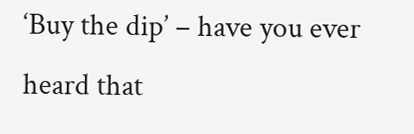‘Buy the dip’ – have you ever heard that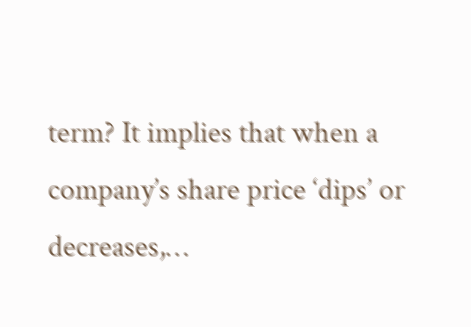term? It implies that when a company’s share price ‘dips’ or decreases,…